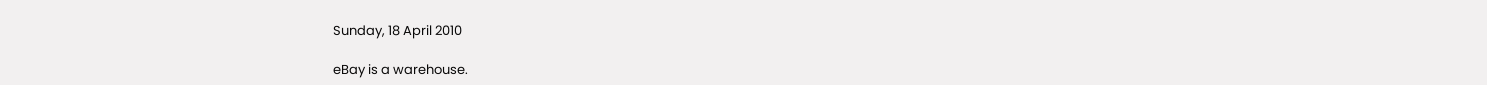Sunday, 18 April 2010

eBay is a warehouse.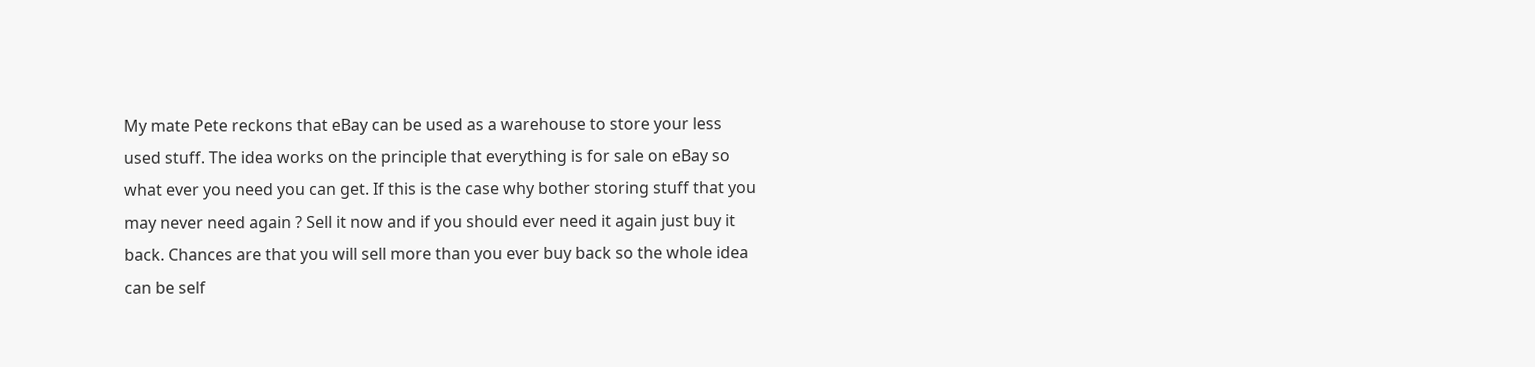My mate Pete reckons that eBay can be used as a warehouse to store your less used stuff. The idea works on the principle that everything is for sale on eBay so what ever you need you can get. If this is the case why bother storing stuff that you may never need again ? Sell it now and if you should ever need it again just buy it back. Chances are that you will sell more than you ever buy back so the whole idea can be self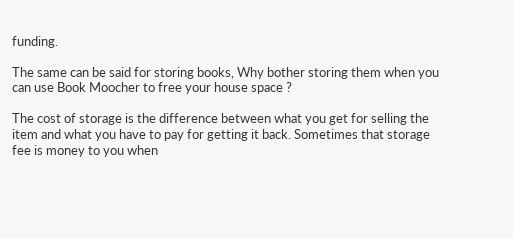funding.

The same can be said for storing books, Why bother storing them when you can use Book Moocher to free your house space ?

The cost of storage is the difference between what you get for selling the item and what you have to pay for getting it back. Sometimes that storage fee is money to you when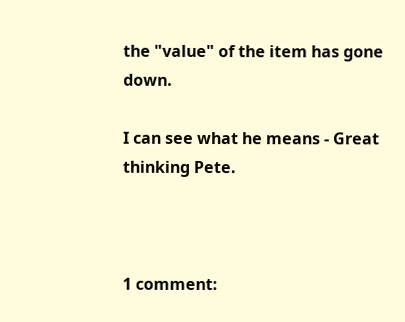the "value" of the item has gone down.

I can see what he means - Great thinking Pete.



1 comment: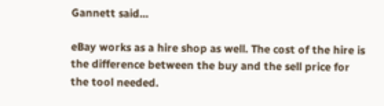Gannett said...

eBay works as a hire shop as well. The cost of the hire is the difference between the buy and the sell price for the tool needed.